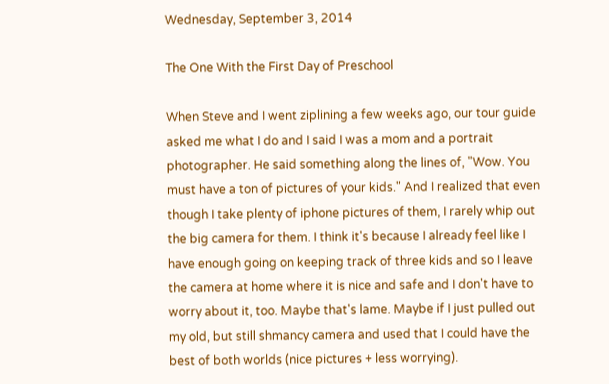Wednesday, September 3, 2014

The One With the First Day of Preschool

When Steve and I went ziplining a few weeks ago, our tour guide asked me what I do and I said I was a mom and a portrait photographer. He said something along the lines of, "Wow. You must have a ton of pictures of your kids." And I realized that even though I take plenty of iphone pictures of them, I rarely whip out the big camera for them. I think it's because I already feel like I have enough going on keeping track of three kids and so I leave the camera at home where it is nice and safe and I don't have to worry about it, too. Maybe that's lame. Maybe if I just pulled out my old, but still shmancy camera and used that I could have the best of both worlds (nice pictures + less worrying).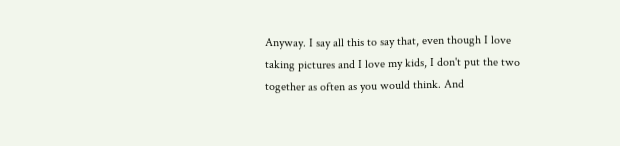Anyway. I say all this to say that, even though I love taking pictures and I love my kids, I don't put the two together as often as you would think. And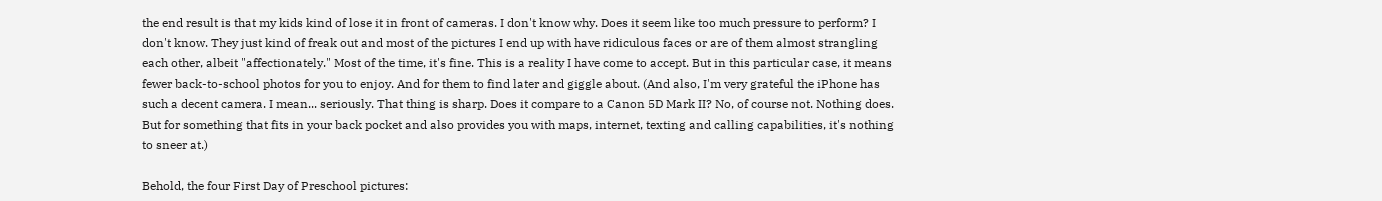the end result is that my kids kind of lose it in front of cameras. I don't know why. Does it seem like too much pressure to perform? I don't know. They just kind of freak out and most of the pictures I end up with have ridiculous faces or are of them almost strangling each other, albeit "affectionately." Most of the time, it's fine. This is a reality I have come to accept. But in this particular case, it means fewer back-to-school photos for you to enjoy. And for them to find later and giggle about. (And also, I'm very grateful the iPhone has such a decent camera. I mean... seriously. That thing is sharp. Does it compare to a Canon 5D Mark II? No, of course not. Nothing does. But for something that fits in your back pocket and also provides you with maps, internet, texting and calling capabilities, it's nothing to sneer at.)

Behold, the four First Day of Preschool pictures: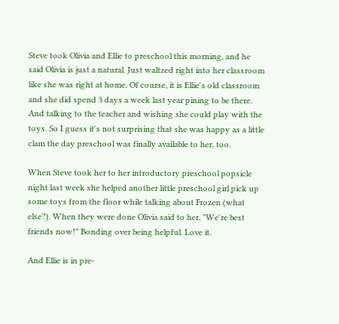Steve took Olivia and Ellie to preschool this morning, and he said Olivia is just a natural. Just waltzed right into her classroom like she was right at home. Of course, it is Ellie's old classroom and she did spend 3 days a week last year pining to be there. And talking to the teacher and wishing she could play with the toys. So I guess it's not surprising that she was happy as a little clam the day preschool was finally available to her, too.

When Steve took her to her introductory preschool popsicle night last week she helped another little preschool girl pick up some toys from the floor while talking about Frozen (what else?). When they were done Olivia said to her, "We're best friends now!" Bonding over being helpful. Love it.

And Ellie is in pre-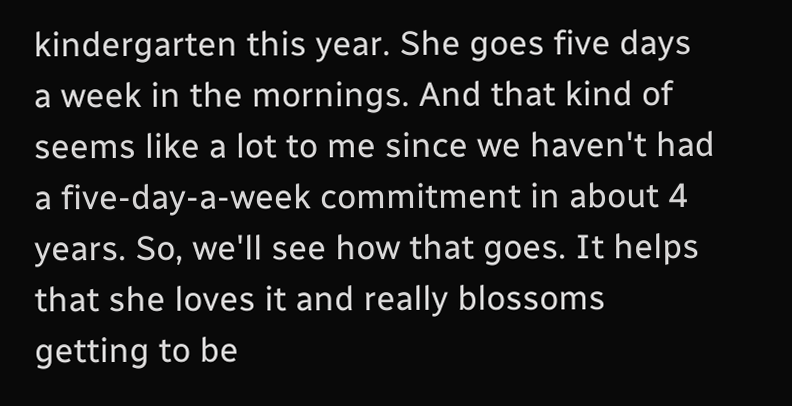kindergarten this year. She goes five days a week in the mornings. And that kind of seems like a lot to me since we haven't had a five-day-a-week commitment in about 4 years. So, we'll see how that goes. It helps that she loves it and really blossoms getting to be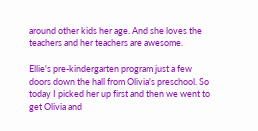around other kids her age. And she loves the teachers and her teachers are awesome.

Ellie's pre-kindergarten program just a few doors down the hall from Olivia's preschool. So today I picked her up first and then we went to get Olivia and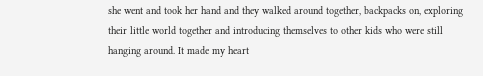she went and took her hand and they walked around together, backpacks on, exploring their little world together and introducing themselves to other kids who were still hanging around. It made my heart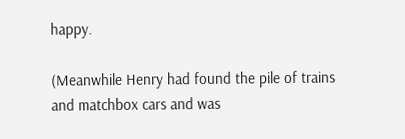happy.

(Meanwhile Henry had found the pile of trains and matchbox cars and was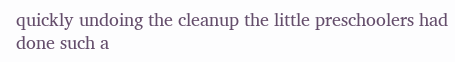quickly undoing the cleanup the little preschoolers had done such a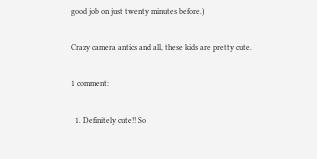good job on just twenty minutes before.)

Crazy camera antics and all, these kids are pretty cute.

1 comment:

  1. Definitely cute!! So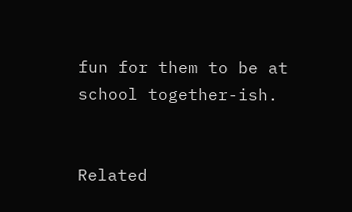fun for them to be at school together-ish.


Related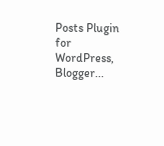Posts Plugin for WordPress, Blogger...